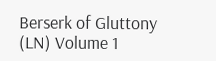Berserk of Gluttony (LN) Volume 1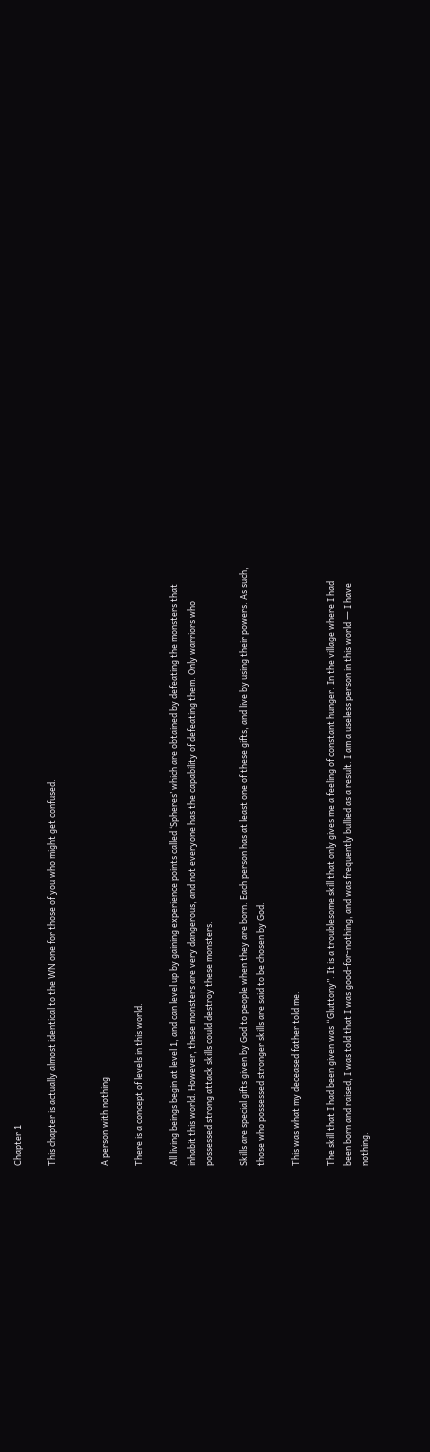Chapter 1

This chapter is actually almost identical to the WN one for those of you who might get confused.


A person with nothing

There is a concept of levels in this world.

All living beings begin at level 1, and can level up by gaining experience points called ‘Spheres’ which are obtained by defeating the monsters that inhabit this world. However, these monsters are very dangerous, and not everyone has the capability of defeating them. Only warriors who possessed strong attack skills could destroy these monsters.

Skills are special gifts given by God to people when they are born. Each person has at least one of these gifts, and live by using their powers. As such, those who possessed stronger skills are said to be chosen by God.

This was what my deceased father told me.

The skill that I had been given was “Gluttony”. It is a troublesome skill that only gives me a feeling of constant hunger. In the village where I had been born and raised, I was told that I was good-for-nothing, and was frequently bullied as a result. I am a useless person in this world ― I have nothing.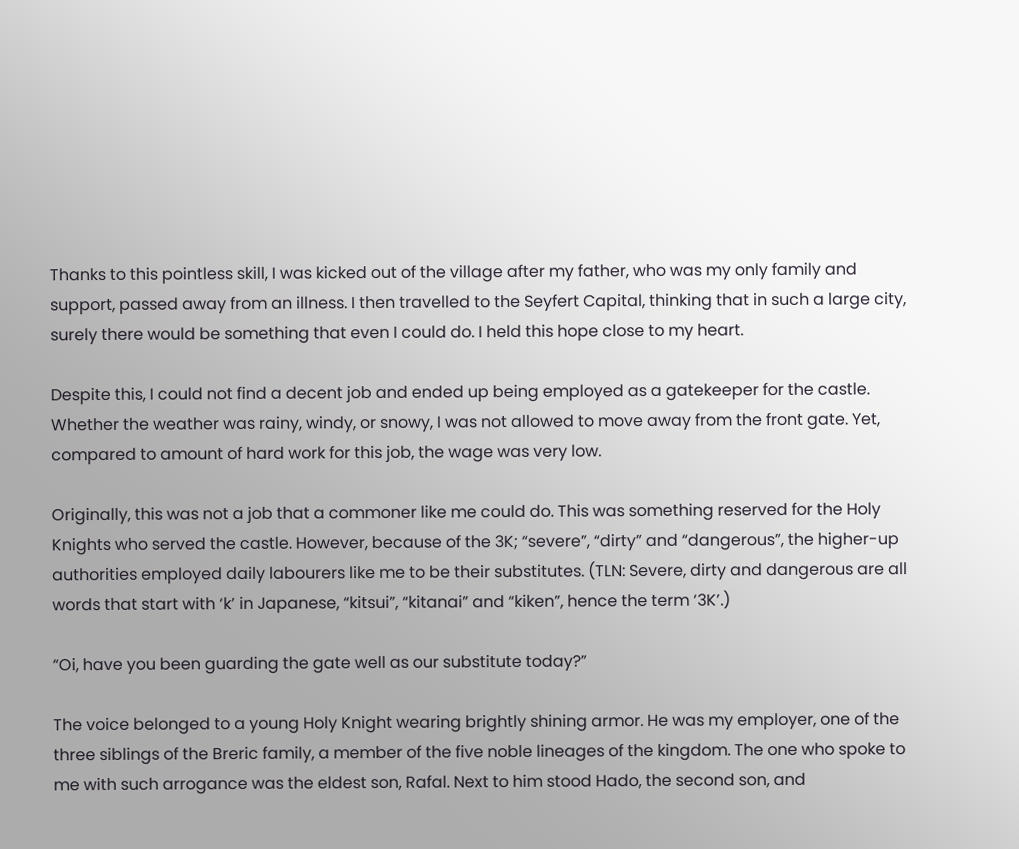Thanks to this pointless skill, I was kicked out of the village after my father, who was my only family and support, passed away from an illness. I then travelled to the Seyfert Capital, thinking that in such a large city, surely there would be something that even I could do. I held this hope close to my heart.

Despite this, I could not find a decent job and ended up being employed as a gatekeeper for the castle. Whether the weather was rainy, windy, or snowy, I was not allowed to move away from the front gate. Yet, compared to amount of hard work for this job, the wage was very low.

Originally, this was not a job that a commoner like me could do. This was something reserved for the Holy Knights who served the castle. However, because of the 3K; “severe”, “dirty” and “dangerous”, the higher-up authorities employed daily labourers like me to be their substitutes. (TLN: Severe, dirty and dangerous are all words that start with ‘k’ in Japanese, “kitsui”, “kitanai” and “kiken”, hence the term ‘3K’.)

“Oi, have you been guarding the gate well as our substitute today?”

The voice belonged to a young Holy Knight wearing brightly shining armor. He was my employer, one of the three siblings of the Breric family, a member of the five noble lineages of the kingdom. The one who spoke to me with such arrogance was the eldest son, Rafal. Next to him stood Hado, the second son, and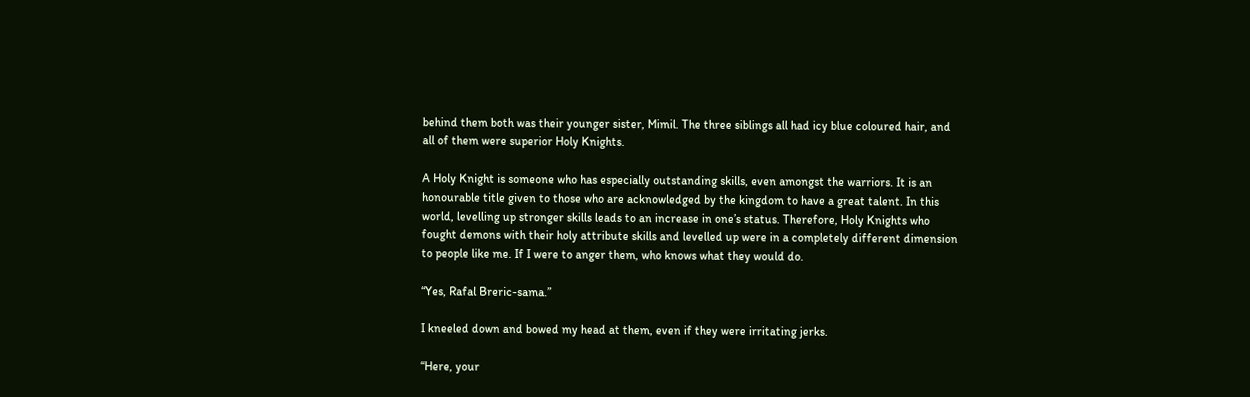behind them both was their younger sister, Mimil. The three siblings all had icy blue coloured hair, and all of them were superior Holy Knights.

A Holy Knight is someone who has especially outstanding skills, even amongst the warriors. It is an honourable title given to those who are acknowledged by the kingdom to have a great talent. In this world, levelling up stronger skills leads to an increase in one’s status. Therefore, Holy Knights who fought demons with their holy attribute skills and levelled up were in a completely different dimension to people like me. If I were to anger them, who knows what they would do.

“Yes, Rafal Breric-sama.”

I kneeled down and bowed my head at them, even if they were irritating jerks.

“Here, your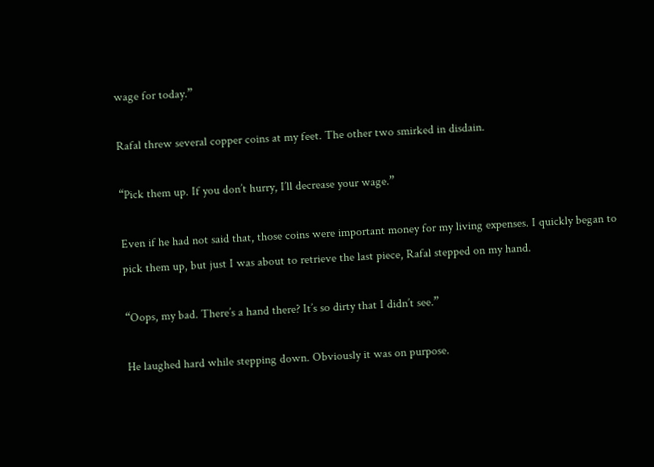wage for today.”

Rafal threw several copper coins at my feet. The other two smirked in disdain.

“Pick them up. If you don’t hurry, I’ll decrease your wage.”

Even if he had not said that, those coins were important money for my living expenses. I quickly began to pick them up, but just I was about to retrieve the last piece, Rafal stepped on my hand.

“Oops, my bad. There’s a hand there? It’s so dirty that I didn’t see.”

He laughed hard while stepping down. Obviously it was on purpose.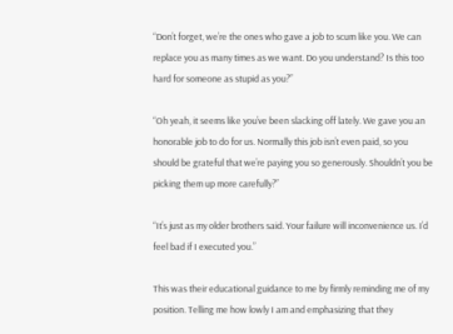“Don’t forget, we’re the ones who gave a job to scum like you. We can replace you as many times as we want. Do you understand? Is this too hard for someone as stupid as you?”

“Oh yeah, it seems like you’ve been slacking off lately. We gave you an honorable job to do for us. Normally this job isn’t even paid, so you should be grateful that we’re paying you so generously. Shouldn’t you be picking them up more carefully?”

“It’s just as my older brothers said. Your failure will inconvenience us. I’d feel bad if I executed you.”

This was their educational guidance to me by firmly reminding me of my position. Telling me how lowly I am and emphasizing that they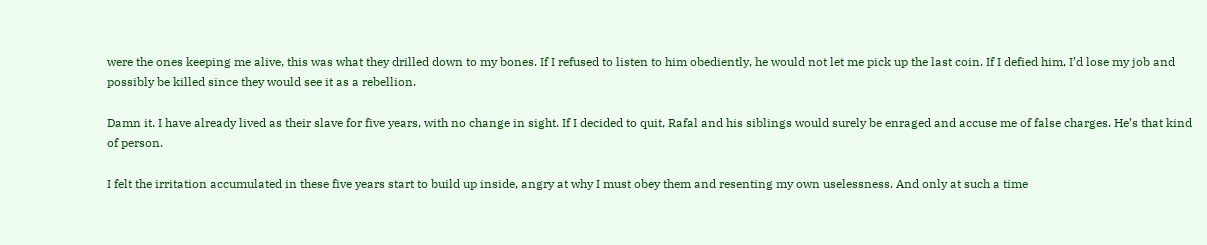were the ones keeping me alive, this was what they drilled down to my bones. If I refused to listen to him obediently, he would not let me pick up the last coin. If I defied him, I’d lose my job and possibly be killed since they would see it as a rebellion.

Damn it. I have already lived as their slave for five years, with no change in sight. If I decided to quit, Rafal and his siblings would surely be enraged and accuse me of false charges. He’s that kind of person.

I felt the irritation accumulated in these five years start to build up inside, angry at why I must obey them and resenting my own uselessness. And only at such a time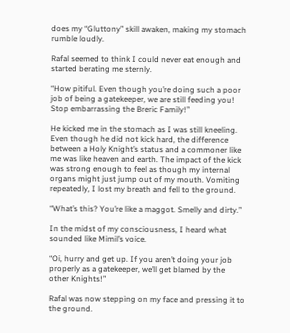does my “Gluttony” skill awaken, making my stomach rumble loudly.

Rafal seemed to think I could never eat enough and started berating me sternly.

“How pitiful. Even though you’re doing such a poor job of being a gatekeeper, we are still feeding you! Stop embarrassing the Breric Family!”

He kicked me in the stomach as I was still kneeling. Even though he did not kick hard, the difference between a Holy Knight’s status and a commoner like me was like heaven and earth. The impact of the kick was strong enough to feel as though my internal organs might just jump out of my mouth. Vomiting repeatedly, I lost my breath and fell to the ground.

“What’s this? You’re like a maggot. Smelly and dirty.”

In the midst of my consciousness, I heard what sounded like Mimil’s voice.

“Oi, hurry and get up. If you aren’t doing your job properly as a gatekeeper, we’ll get blamed by the other Knights!”

Rafal was now stepping on my face and pressing it to the ground.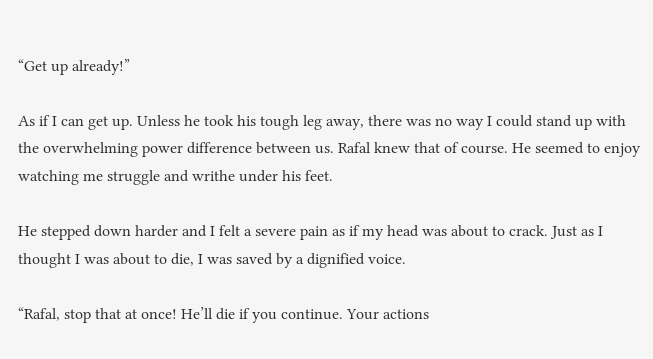“Get up already!”

As if I can get up. Unless he took his tough leg away, there was no way I could stand up with the overwhelming power difference between us. Rafal knew that of course. He seemed to enjoy watching me struggle and writhe under his feet.

He stepped down harder and I felt a severe pain as if my head was about to crack. Just as I thought I was about to die, I was saved by a dignified voice.

“Rafal, stop that at once! He’ll die if you continue. Your actions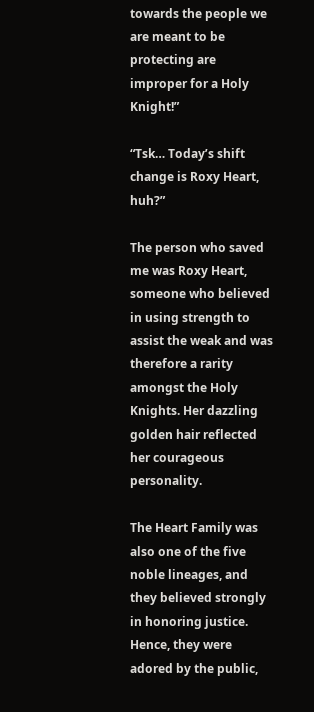towards the people we are meant to be protecting are improper for a Holy Knight!”

“Tsk… Today’s shift change is Roxy Heart, huh?”

The person who saved me was Roxy Heart, someone who believed in using strength to assist the weak and was therefore a rarity amongst the Holy Knights. Her dazzling golden hair reflected her courageous personality.

The Heart Family was also one of the five noble lineages, and they believed strongly in honoring justice. Hence, they were adored by the public,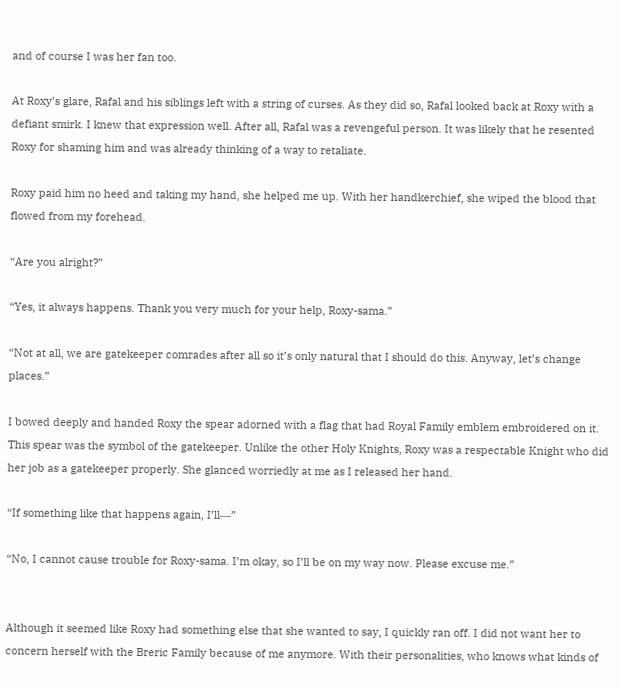and of course I was her fan too.

At Roxy’s glare, Rafal and his siblings left with a string of curses. As they did so, Rafal looked back at Roxy with a defiant smirk. I knew that expression well. After all, Rafal was a revengeful person. It was likely that he resented Roxy for shaming him and was already thinking of a way to retaliate.

Roxy paid him no heed and taking my hand, she helped me up. With her handkerchief, she wiped the blood that flowed from my forehead.

“Are you alright?”

“Yes, it always happens. Thank you very much for your help, Roxy-sama.”

“Not at all, we are gatekeeper comrades after all so it’s only natural that I should do this. Anyway, let’s change places.”

I bowed deeply and handed Roxy the spear adorned with a flag that had Royal Family emblem embroidered on it. This spear was the symbol of the gatekeeper. Unlike the other Holy Knights, Roxy was a respectable Knight who did her job as a gatekeeper properly. She glanced worriedly at me as I released her hand.

“If something like that happens again, I’ll―”

“No, I cannot cause trouble for Roxy-sama. I’m okay, so I’ll be on my way now. Please excuse me.”


Although it seemed like Roxy had something else that she wanted to say, I quickly ran off. I did not want her to concern herself with the Breric Family because of me anymore. With their personalities, who knows what kinds of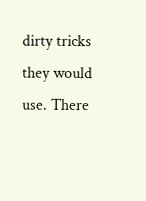dirty tricks they would use. There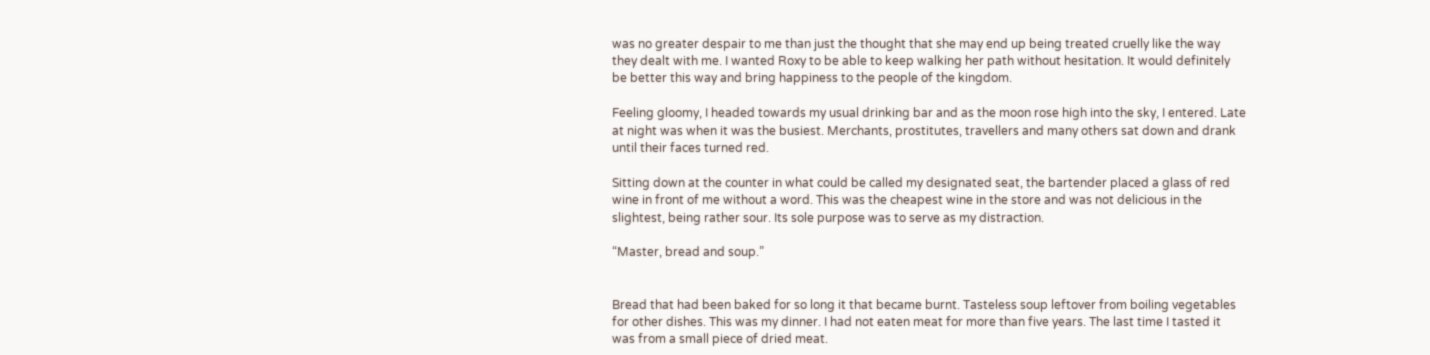was no greater despair to me than just the thought that she may end up being treated cruelly like the way they dealt with me. I wanted Roxy to be able to keep walking her path without hesitation. It would definitely be better this way and bring happiness to the people of the kingdom.

Feeling gloomy, I headed towards my usual drinking bar and as the moon rose high into the sky, I entered. Late at night was when it was the busiest. Merchants, prostitutes, travellers and many others sat down and drank until their faces turned red.

Sitting down at the counter in what could be called my designated seat, the bartender placed a glass of red wine in front of me without a word. This was the cheapest wine in the store and was not delicious in the slightest, being rather sour. Its sole purpose was to serve as my distraction.

“Master, bread and soup.”


Bread that had been baked for so long it that became burnt. Tasteless soup leftover from boiling vegetables for other dishes. This was my dinner. I had not eaten meat for more than five years. The last time I tasted it was from a small piece of dried meat.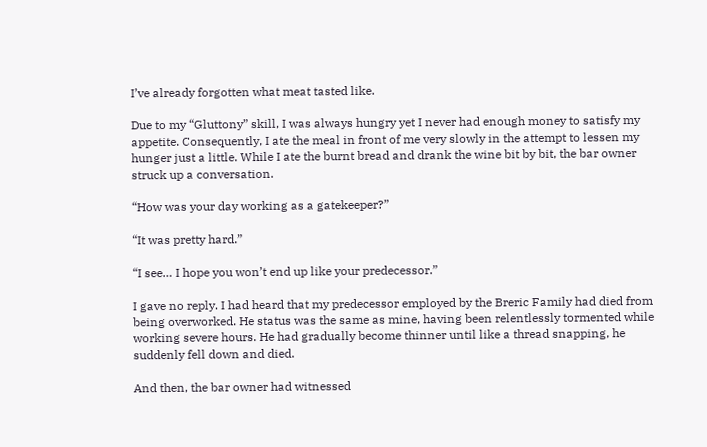I’ve already forgotten what meat tasted like.

Due to my “Gluttony” skill, I was always hungry yet I never had enough money to satisfy my appetite. Consequently, I ate the meal in front of me very slowly in the attempt to lessen my hunger just a little. While I ate the burnt bread and drank the wine bit by bit, the bar owner struck up a conversation.

“How was your day working as a gatekeeper?”

“It was pretty hard.”

“I see… I hope you won’t end up like your predecessor.”

I gave no reply. I had heard that my predecessor employed by the Breric Family had died from being overworked. He status was the same as mine, having been relentlessly tormented while working severe hours. He had gradually become thinner until like a thread snapping, he suddenly fell down and died.

And then, the bar owner had witnessed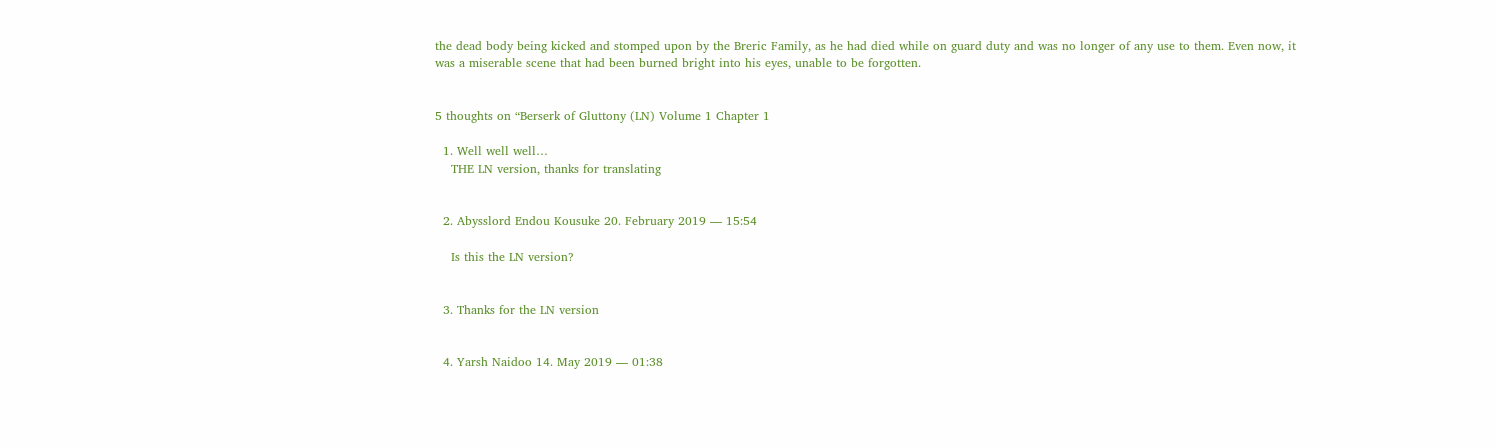the dead body being kicked and stomped upon by the Breric Family, as he had died while on guard duty and was no longer of any use to them. Even now, it was a miserable scene that had been burned bright into his eyes, unable to be forgotten.


5 thoughts on “Berserk of Gluttony (LN) Volume 1 Chapter 1

  1. Well well well…
    THE LN version, thanks for translating


  2. Abysslord Endou Kousuke 20. February 2019 — 15:54

    Is this the LN version?


  3. Thanks for the LN version


  4. Yarsh Naidoo 14. May 2019 — 01:38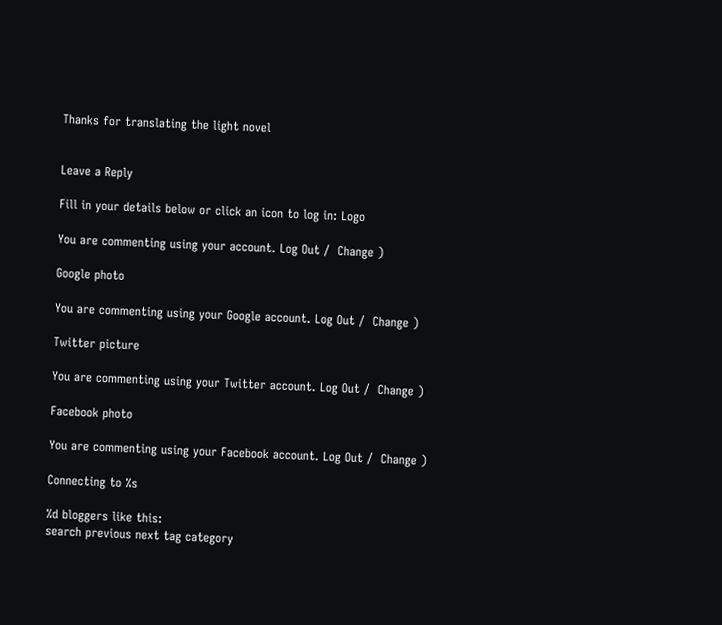Thanks for translating the light novel


Leave a Reply

Fill in your details below or click an icon to log in: Logo

You are commenting using your account. Log Out /  Change )

Google photo

You are commenting using your Google account. Log Out /  Change )

Twitter picture

You are commenting using your Twitter account. Log Out /  Change )

Facebook photo

You are commenting using your Facebook account. Log Out /  Change )

Connecting to %s

%d bloggers like this:
search previous next tag category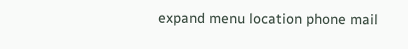expand menu location phone mail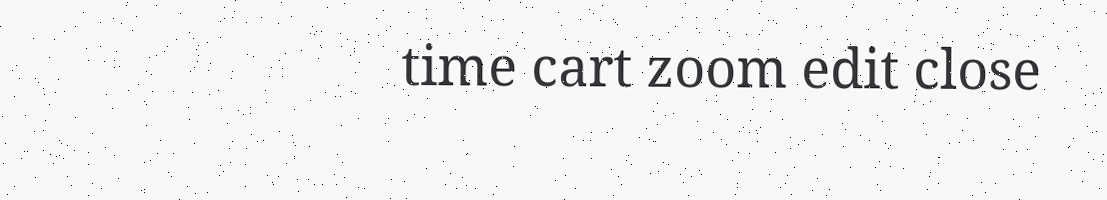time cart zoom edit close